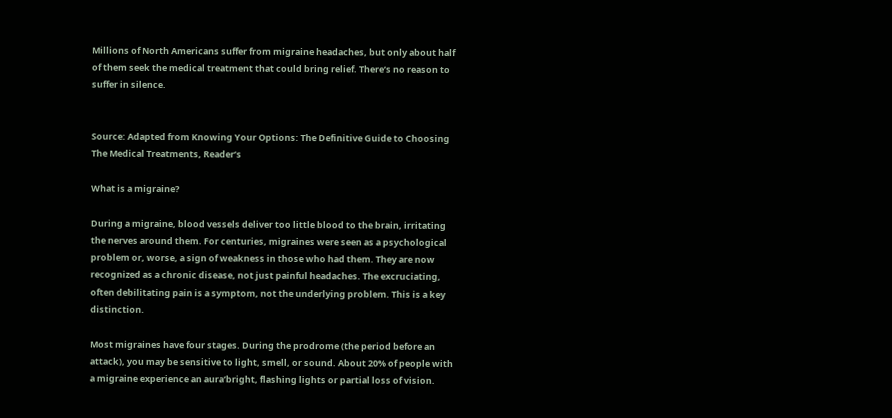Millions of North Americans suffer from migraine headaches, but only about half of them seek the medical treatment that could bring relief. There’s no reason to suffer in silence.


Source: Adapted from Knowing Your Options: The Definitive Guide to Choosing The Medical Treatments, Reader’s

What is a migraine?

During a migraine, blood vessels deliver too little blood to the brain, irritating the nerves around them. For centuries, migraines were seen as a psychological problem or, worse, a sign of weakness in those who had them. They are now recognized as a chronic disease, not just painful headaches. The excruciating, often debilitating pain is a symptom, not the underlying problem. This is a key distinction.

Most migraines have four stages. During the prodrome (the period before an attack), you may be sensitive to light, smell, or sound. About 20% of people with a migraine experience an aura’bright, flashing lights or partial loss of vision.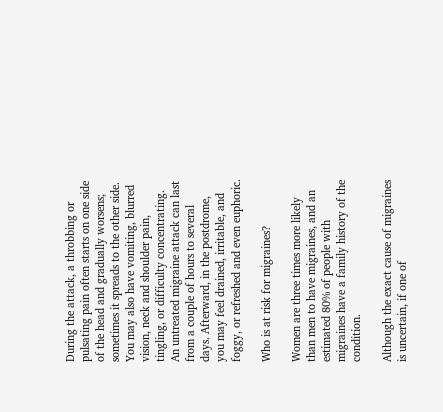During the attack, a throbbing or pulsating pain often starts on one side of the head and gradually worsens; sometimes it spreads to the other side. You may also have vomiting, blurred vision, neck and shoulder pain, tingling, or difficulty concentrating. An untreated migraine attack can last from a couple of hours to several days. Afterward, in the postdrome, you may feel drained, irritable, and foggy, or refreshed and even euphoric.

Who is at risk for migraines?

Women are three times more likely than men to have migraines, and an estimated 80% of people with migraines have a family history of the condition.

Although the exact cause of migraines is uncertain, if one of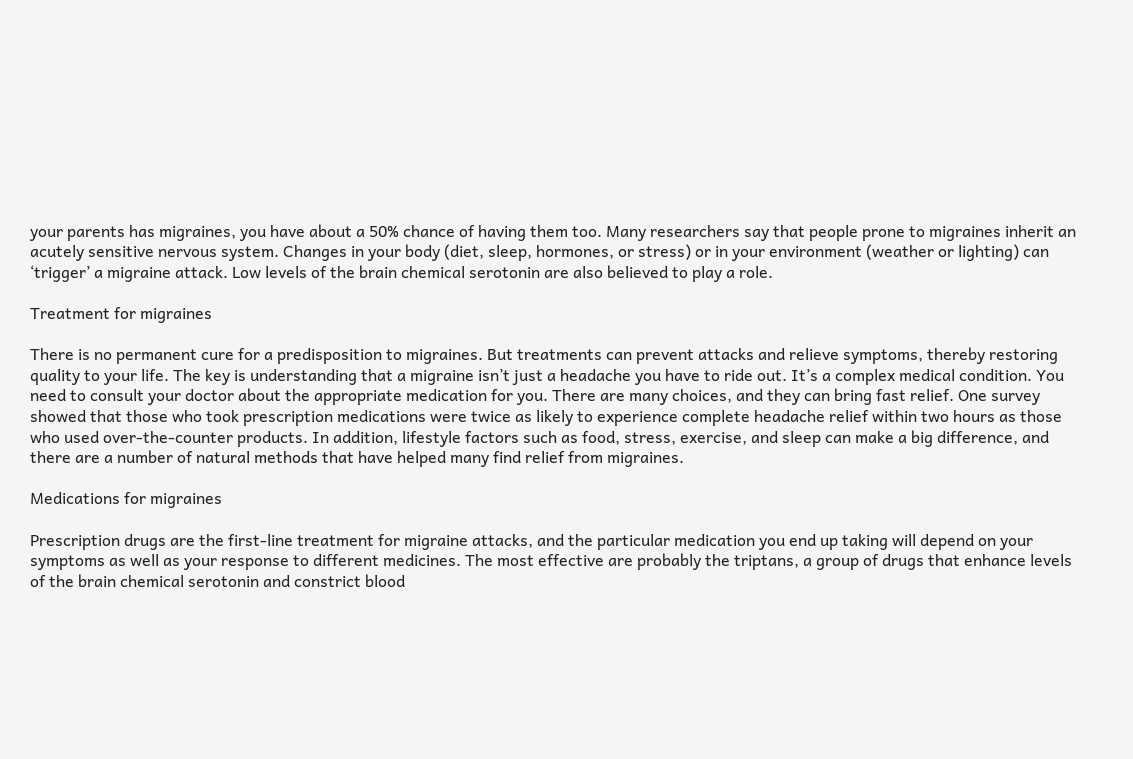your parents has migraines, you have about a 50% chance of having them too. Many researchers say that people prone to migraines inherit an acutely sensitive nervous system. Changes in your body (diet, sleep, hormones, or stress) or in your environment (weather or lighting) can ‘trigger’ a migraine attack. Low levels of the brain chemical serotonin are also believed to play a role.

Treatment for migraines

There is no permanent cure for a predisposition to migraines. But treatments can prevent attacks and relieve symptoms, thereby restoring quality to your life. The key is understanding that a migraine isn’t just a headache you have to ride out. It’s a complex medical condition. You need to consult your doctor about the appropriate medication for you. There are many choices, and they can bring fast relief. One survey showed that those who took prescription medications were twice as likely to experience complete headache relief within two hours as those who used over-the-counter products. In addition, lifestyle factors such as food, stress, exercise, and sleep can make a big difference, and there are a number of natural methods that have helped many find relief from migraines.

Medications for migraines

Prescription drugs are the first-line treatment for migraine attacks, and the particular medication you end up taking will depend on your symptoms as well as your response to different medicines. The most effective are probably the triptans, a group of drugs that enhance levels of the brain chemical serotonin and constrict blood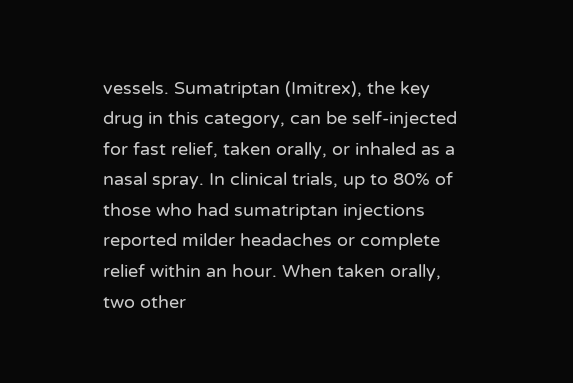vessels. Sumatriptan (Imitrex), the key drug in this category, can be self-injected for fast relief, taken orally, or inhaled as a nasal spray. In clinical trials, up to 80% of those who had sumatriptan injections reported milder headaches or complete relief within an hour. When taken orally, two other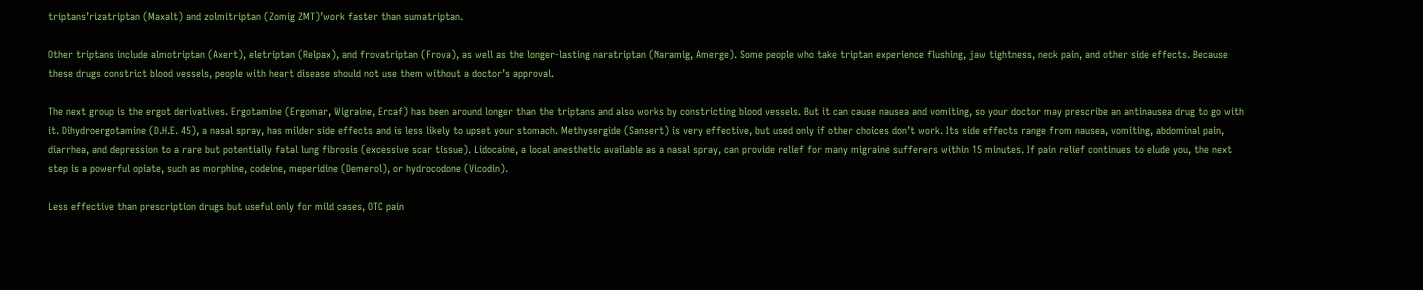triptans’rizatriptan (Maxalt) and zolmitriptan (Zomig ZMT)’work faster than sumatriptan.

Other triptans include almotriptan (Axert), eletriptan (Relpax), and frovatriptan (Frova), as well as the longer-lasting naratriptan (Naramig, Amerge). Some people who take triptan experience flushing, jaw tightness, neck pain, and other side effects. Because these drugs constrict blood vessels, people with heart disease should not use them without a doctor’s approval.

The next group is the ergot derivatives. Ergotamine (Ergomar, Wigraine, Ercaf) has been around longer than the triptans and also works by constricting blood vessels. But it can cause nausea and vomiting, so your doctor may prescribe an antinausea drug to go with it. Dihydroergotamine (D.H.E. 45), a nasal spray, has milder side effects and is less likely to upset your stomach. Methysergide (Sansert) is very effective, but used only if other choices don’t work. Its side effects range from nausea, vomiting, abdominal pain, diarrhea, and depression to a rare but potentially fatal lung fibrosis (excessive scar tissue). Lidocaine, a local anesthetic available as a nasal spray, can provide relief for many migraine sufferers within 15 minutes. If pain relief continues to elude you, the next step is a powerful opiate, such as morphine, codeine, meperidine (Demerol), or hydrocodone (Vicodin).

Less effective than prescription drugs but useful only for mild cases, OTC pain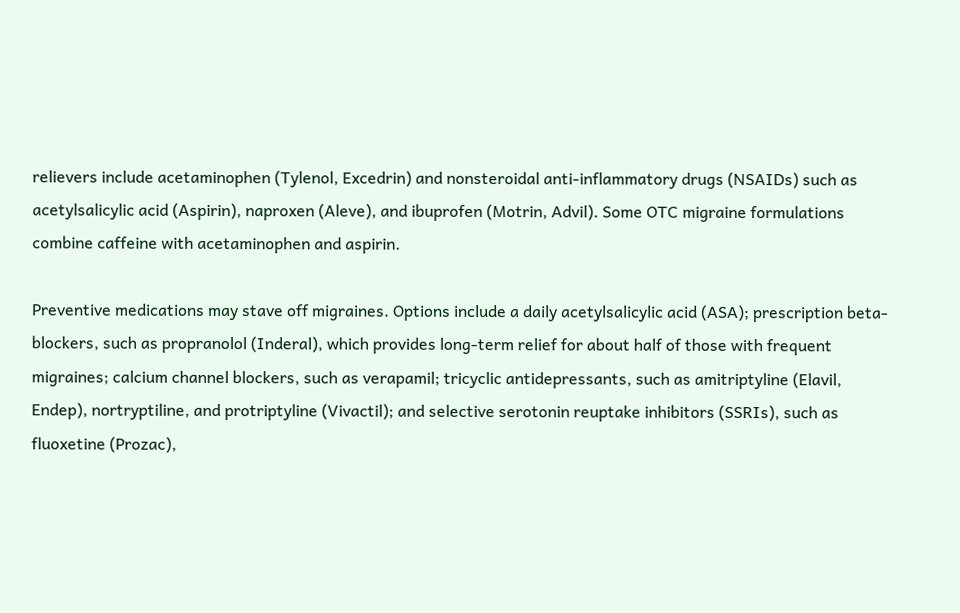relievers include acetaminophen (Tylenol, Excedrin) and nonsteroidal anti-inflammatory drugs (NSAIDs) such as acetylsalicylic acid (Aspirin), naproxen (Aleve), and ibuprofen (Motrin, Advil). Some OTC migraine formulations combine caffeine with acetaminophen and aspirin.

Preventive medications may stave off migraines. Options include a daily acetylsalicylic acid (ASA); prescription beta-blockers, such as propranolol (Inderal), which provides long-term relief for about half of those with frequent migraines; calcium channel blockers, such as verapamil; tricyclic antidepressants, such as amitriptyline (Elavil, Endep), nortryptiline, and protriptyline (Vivactil); and selective serotonin reuptake inhibitors (SSRIs), such as fluoxetine (Prozac),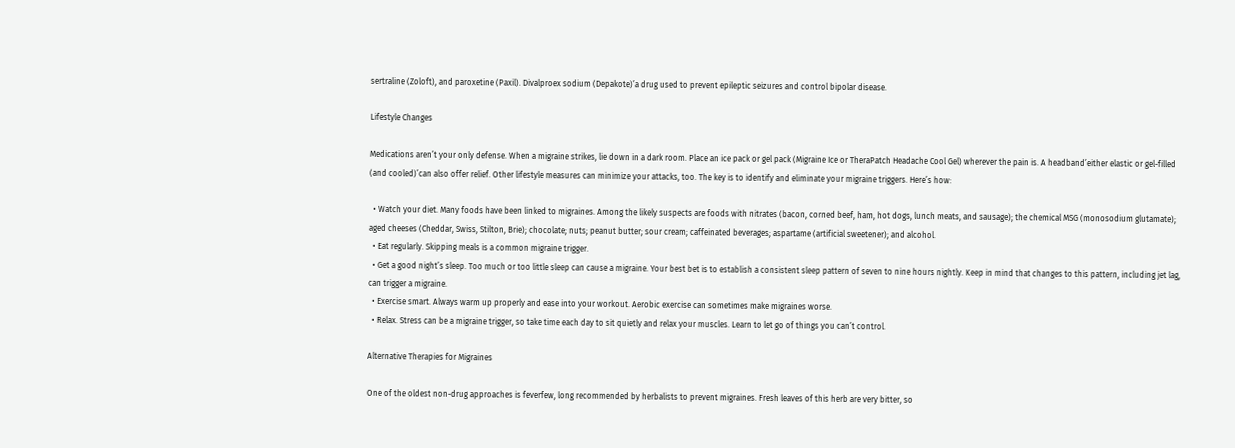sertraline (Zoloft), and paroxetine (Paxil). Divalproex sodium (Depakote)’a drug used to prevent epileptic seizures and control bipolar disease.

Lifestyle Changes

Medications aren’t your only defense. When a migraine strikes, lie down in a dark room. Place an ice pack or gel pack (Migraine Ice or TheraPatch Headache Cool Gel) wherever the pain is. A headband’either elastic or gel-filled (and cooled)’can also offer relief. Other lifestyle measures can minimize your attacks, too. The key is to identify and eliminate your migraine triggers. Here’s how:

  • Watch your diet. Many foods have been linked to migraines. Among the likely suspects are foods with nitrates (bacon, corned beef, ham, hot dogs, lunch meats, and sausage); the chemical MSG (monosodium glutamate); aged cheeses (Cheddar, Swiss, Stilton, Brie); chocolate; nuts; peanut butter; sour cream; caffeinated beverages; aspartame (artificial sweetener); and alcohol.
  • Eat regularly. Skipping meals is a common migraine trigger.
  • Get a good night’s sleep. Too much or too little sleep can cause a migraine. Your best bet is to establish a consistent sleep pattern of seven to nine hours nightly. Keep in mind that changes to this pattern, including jet lag, can trigger a migraine.
  • Exercise smart. Always warm up properly and ease into your workout. Aerobic exercise can sometimes make migraines worse.
  • Relax. Stress can be a migraine trigger, so take time each day to sit quietly and relax your muscles. Learn to let go of things you can’t control.

Alternative Therapies for Migraines

One of the oldest non-drug approaches is feverfew, long recommended by herbalists to prevent migraines. Fresh leaves of this herb are very bitter, so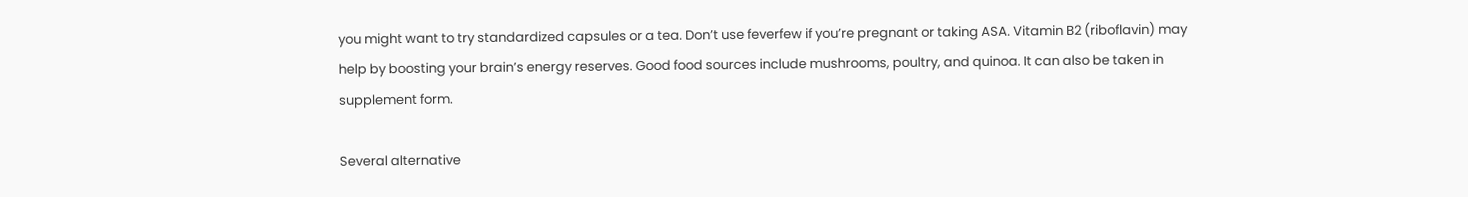you might want to try standardized capsules or a tea. Don’t use feverfew if you’re pregnant or taking ASA. Vitamin B2 (riboflavin) may help by boosting your brain’s energy reserves. Good food sources include mushrooms, poultry, and quinoa. It can also be taken in supplement form.

Several alternative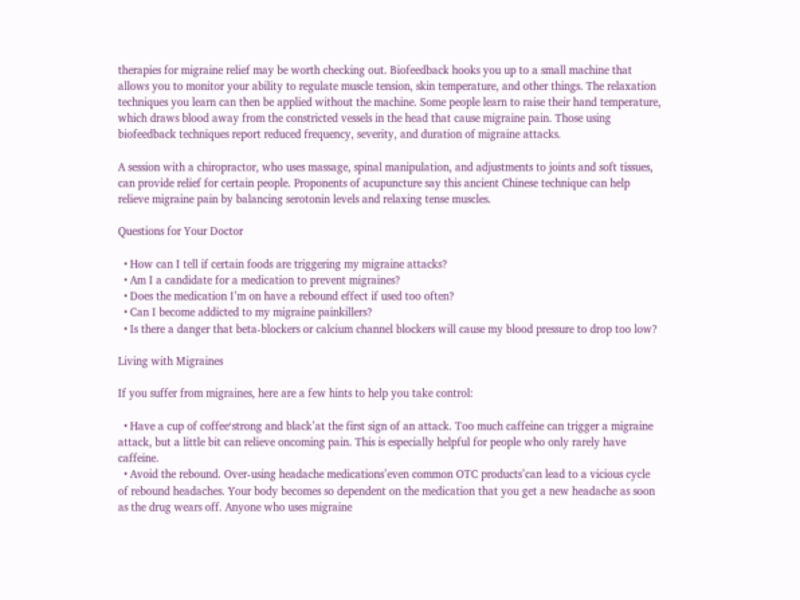therapies for migraine relief may be worth checking out. Biofeedback hooks you up to a small machine that allows you to monitor your ability to regulate muscle tension, skin temperature, and other things. The relaxation techniques you learn can then be applied without the machine. Some people learn to raise their hand temperature, which draws blood away from the constricted vessels in the head that cause migraine pain. Those using biofeedback techniques report reduced frequency, severity, and duration of migraine attacks.

A session with a chiropractor, who uses massage, spinal manipulation, and adjustments to joints and soft tissues, can provide relief for certain people. Proponents of acupuncture say this ancient Chinese technique can help relieve migraine pain by balancing serotonin levels and relaxing tense muscles.

Questions for Your Doctor

  • How can I tell if certain foods are triggering my migraine attacks?
  • Am I a candidate for a medication to prevent migraines?
  • Does the medication I’m on have a rebound effect if used too often?
  • Can I become addicted to my migraine painkillers?
  • Is there a danger that beta-blockers or calcium channel blockers will cause my blood pressure to drop too low?

Living with Migraines

If you suffer from migraines, here are a few hints to help you take control:

  • Have a cup of coffee‘strong and black’at the first sign of an attack. Too much caffeine can trigger a migraine attack, but a little bit can relieve oncoming pain. This is especially helpful for people who only rarely have caffeine.
  • Avoid the rebound. Over-using headache medications’even common OTC products’can lead to a vicious cycle of rebound headaches. Your body becomes so dependent on the medication that you get a new headache as soon as the drug wears off. Anyone who uses migraine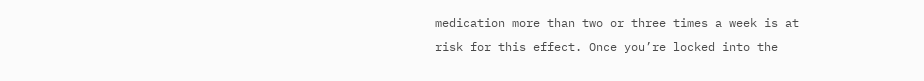medication more than two or three times a week is at risk for this effect. Once you’re locked into the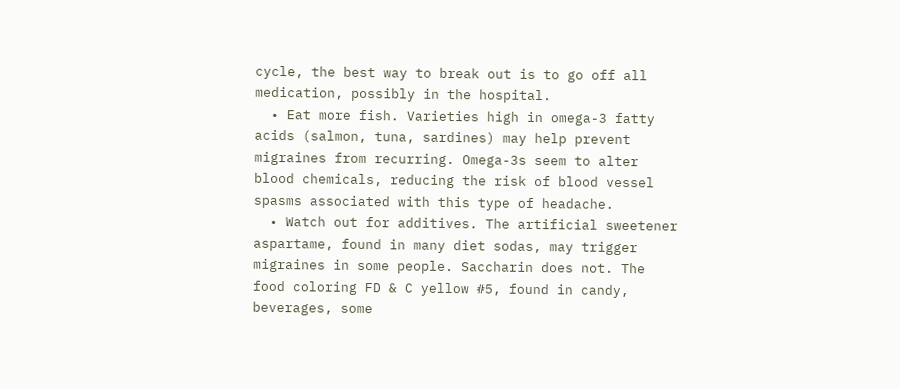cycle, the best way to break out is to go off all medication, possibly in the hospital.
  • Eat more fish. Varieties high in omega-3 fatty acids (salmon, tuna, sardines) may help prevent migraines from recurring. Omega-3s seem to alter blood chemicals, reducing the risk of blood vessel spasms associated with this type of headache.
  • Watch out for additives. The artificial sweetener aspartame, found in many diet sodas, may trigger migraines in some people. Saccharin does not. The food coloring FD & C yellow #5, found in candy, beverages, some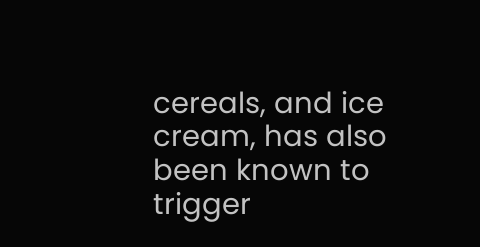cereals, and ice cream, has also been known to trigger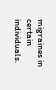migraines in certain individuals.